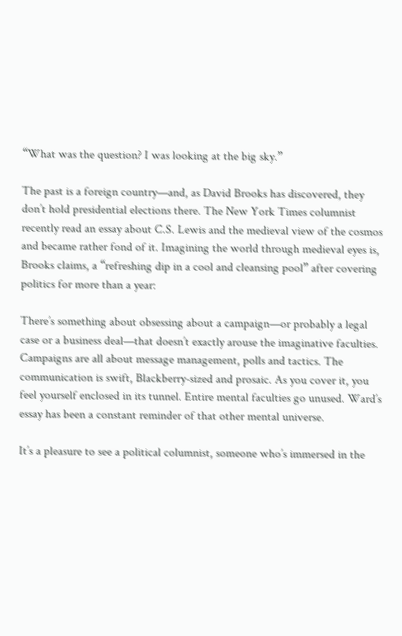“What was the question? I was looking at the big sky.”

The past is a foreign country—and, as David Brooks has discovered, they don’t hold presidential elections there. The New York Times columnist recently read an essay about C.S. Lewis and the medieval view of the cosmos and became rather fond of it. Imagining the world through medieval eyes is, Brooks claims, a “refreshing dip in a cool and cleansing pool” after covering politics for more than a year:

There’s something about obsessing about a campaign—or probably a legal case or a business deal—that doesn’t exactly arouse the imaginative faculties. Campaigns are all about message management, polls and tactics. The communication is swift, Blackberry-sized and prosaic. As you cover it, you feel yourself enclosed in its tunnel. Entire mental faculties go unused. Ward’s essay has been a constant reminder of that other mental universe.

It’s a pleasure to see a political columnist, someone who’s immersed in the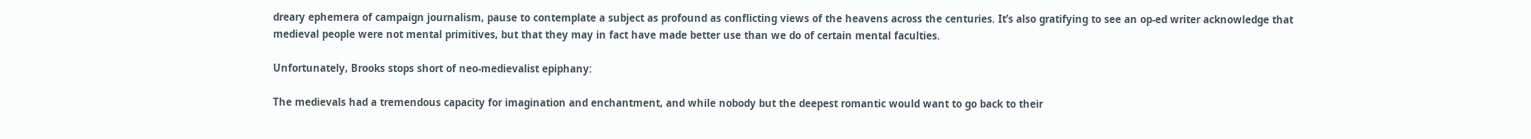dreary ephemera of campaign journalism, pause to contemplate a subject as profound as conflicting views of the heavens across the centuries. It’s also gratifying to see an op-ed writer acknowledge that medieval people were not mental primitives, but that they may in fact have made better use than we do of certain mental faculties.

Unfortunately, Brooks stops short of neo-medievalist epiphany:

The medievals had a tremendous capacity for imagination and enchantment, and while nobody but the deepest romantic would want to go back to their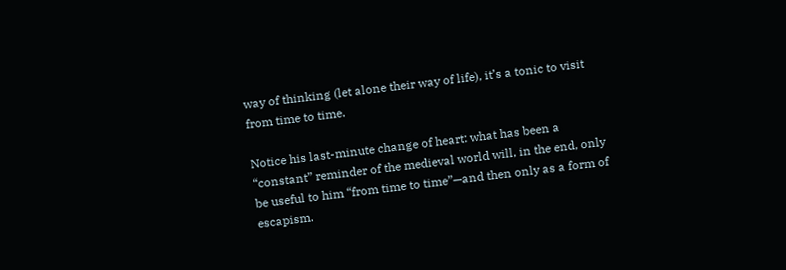way of thinking (let alone their way of life), it’s a tonic to visit from time to time.

Notice his last-minute change of heart: what has been a “constant” reminder of the medieval world will, in the end, only be useful to him “from time to time”—and then only as a form of escapism.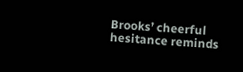Brooks’ cheerful hesitance reminds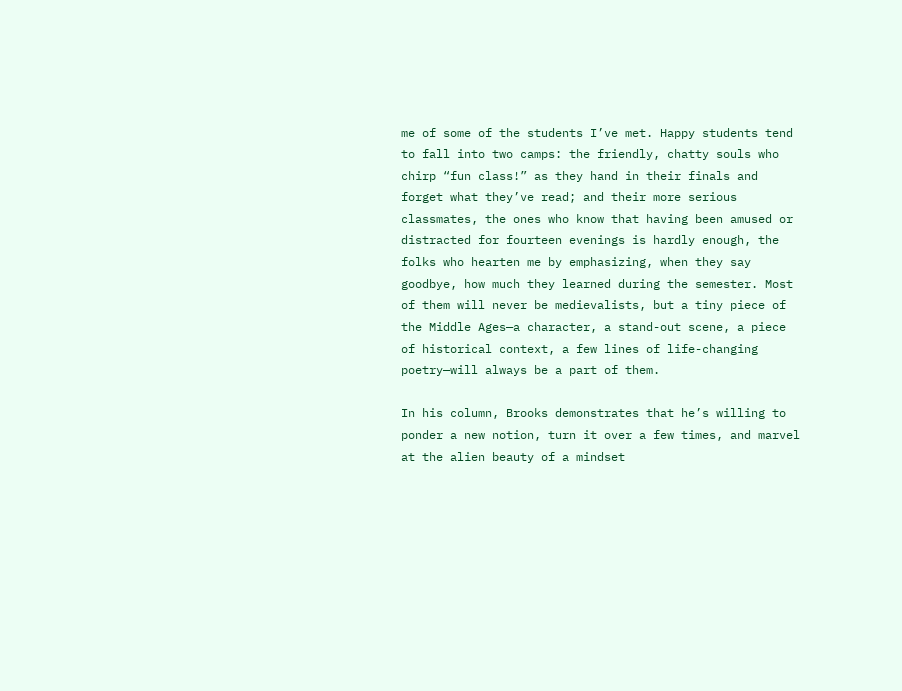me of some of the students I’ve met. Happy students tend to fall into two camps: the friendly, chatty souls who chirp “fun class!” as they hand in their finals and forget what they’ve read; and their more serious classmates, the ones who know that having been amused or distracted for fourteen evenings is hardly enough, the folks who hearten me by emphasizing, when they say goodbye, how much they learned during the semester. Most of them will never be medievalists, but a tiny piece of the Middle Ages—a character, a stand-out scene, a piece of historical context, a few lines of life-changing poetry—will always be a part of them.

In his column, Brooks demonstrates that he’s willing to ponder a new notion, turn it over a few times, and marvel at the alien beauty of a mindset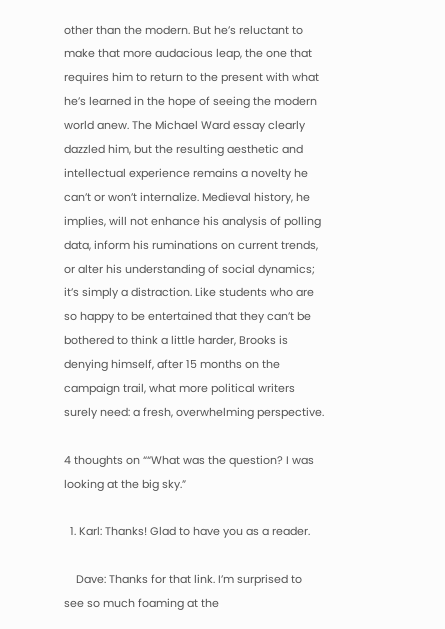other than the modern. But he’s reluctant to make that more audacious leap, the one that requires him to return to the present with what he’s learned in the hope of seeing the modern world anew. The Michael Ward essay clearly dazzled him, but the resulting aesthetic and intellectual experience remains a novelty he can’t or won’t internalize. Medieval history, he implies, will not enhance his analysis of polling data, inform his ruminations on current trends, or alter his understanding of social dynamics; it’s simply a distraction. Like students who are so happy to be entertained that they can’t be bothered to think a little harder, Brooks is denying himself, after 15 months on the campaign trail, what more political writers surely need: a fresh, overwhelming perspective.

4 thoughts on ““What was the question? I was looking at the big sky.”

  1. Karl: Thanks! Glad to have you as a reader.

    Dave: Thanks for that link. I’m surprised to see so much foaming at the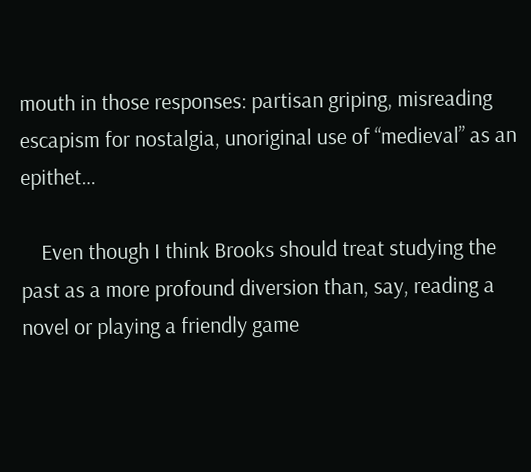mouth in those responses: partisan griping, misreading escapism for nostalgia, unoriginal use of “medieval” as an epithet…

    Even though I think Brooks should treat studying the past as a more profound diversion than, say, reading a novel or playing a friendly game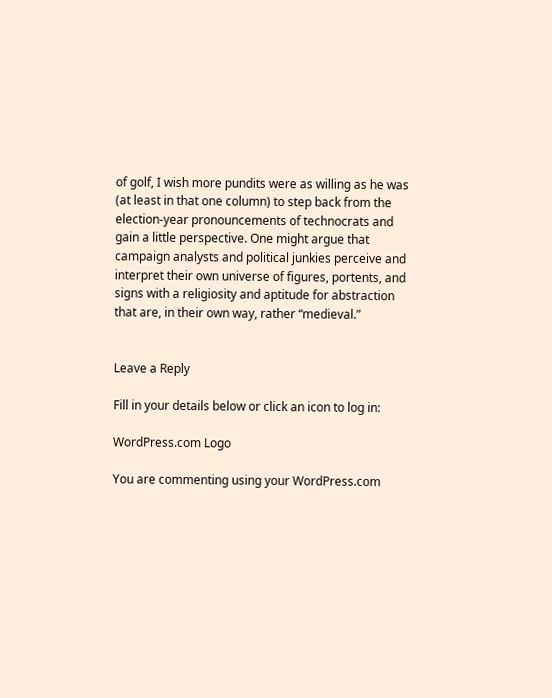of golf, I wish more pundits were as willing as he was (at least in that one column) to step back from the election-year pronouncements of technocrats and gain a little perspective. One might argue that campaign analysts and political junkies perceive and interpret their own universe of figures, portents, and signs with a religiosity and aptitude for abstraction that are, in their own way, rather “medieval.”


Leave a Reply

Fill in your details below or click an icon to log in:

WordPress.com Logo

You are commenting using your WordPress.com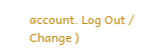account. Log Out /  Change )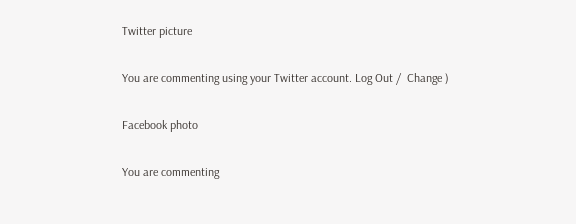Twitter picture

You are commenting using your Twitter account. Log Out /  Change )

Facebook photo

You are commenting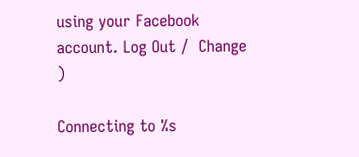using your Facebook account. Log Out /  Change )

Connecting to %s